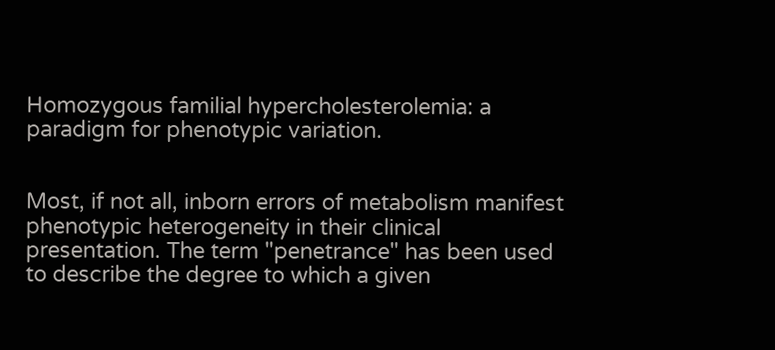Homozygous familial hypercholesterolemia: a paradigm for phenotypic variation.


Most, if not all, inborn errors of metabolism manifest phenotypic heterogeneity in their clinical presentation. The term "penetrance" has been used to describe the degree to which a given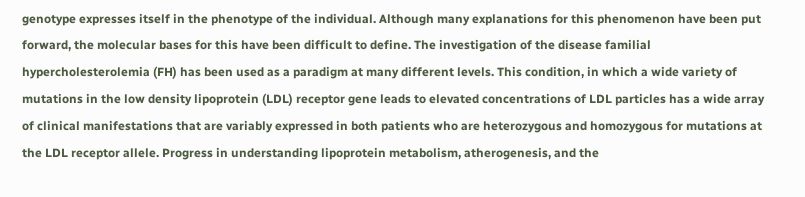genotype expresses itself in the phenotype of the individual. Although many explanations for this phenomenon have been put forward, the molecular bases for this have been difficult to define. The investigation of the disease familial hypercholesterolemia (FH) has been used as a paradigm at many different levels. This condition, in which a wide variety of mutations in the low density lipoprotein (LDL) receptor gene leads to elevated concentrations of LDL particles has a wide array of clinical manifestations that are variably expressed in both patients who are heterozygous and homozygous for mutations at the LDL receptor allele. Progress in understanding lipoprotein metabolism, atherogenesis, and the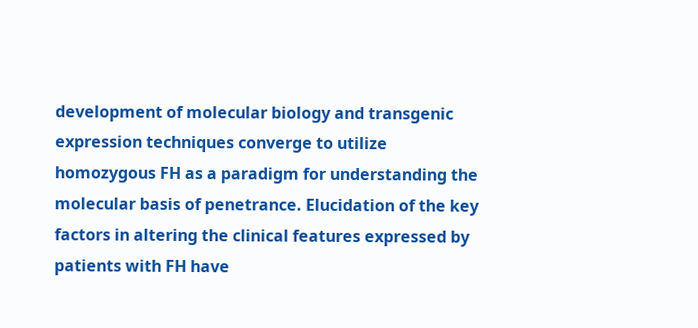development of molecular biology and transgenic expression techniques converge to utilize homozygous FH as a paradigm for understanding the molecular basis of penetrance. Elucidation of the key factors in altering the clinical features expressed by patients with FH have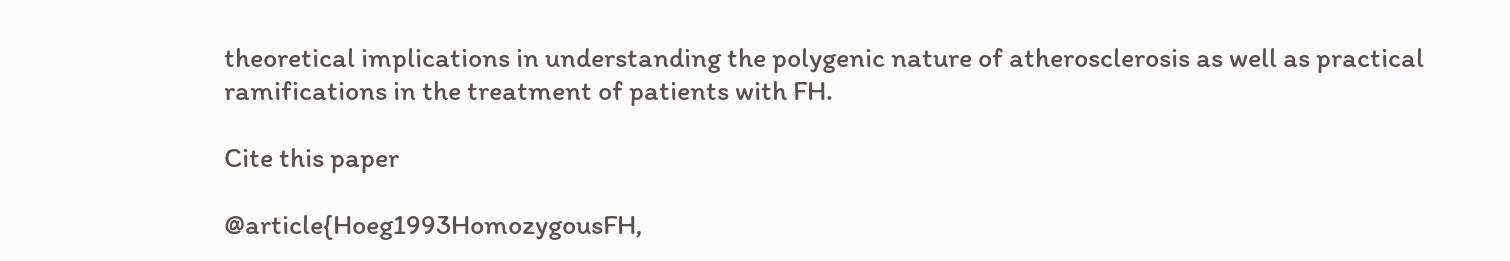theoretical implications in understanding the polygenic nature of atherosclerosis as well as practical ramifications in the treatment of patients with FH.

Cite this paper

@article{Hoeg1993HomozygousFH,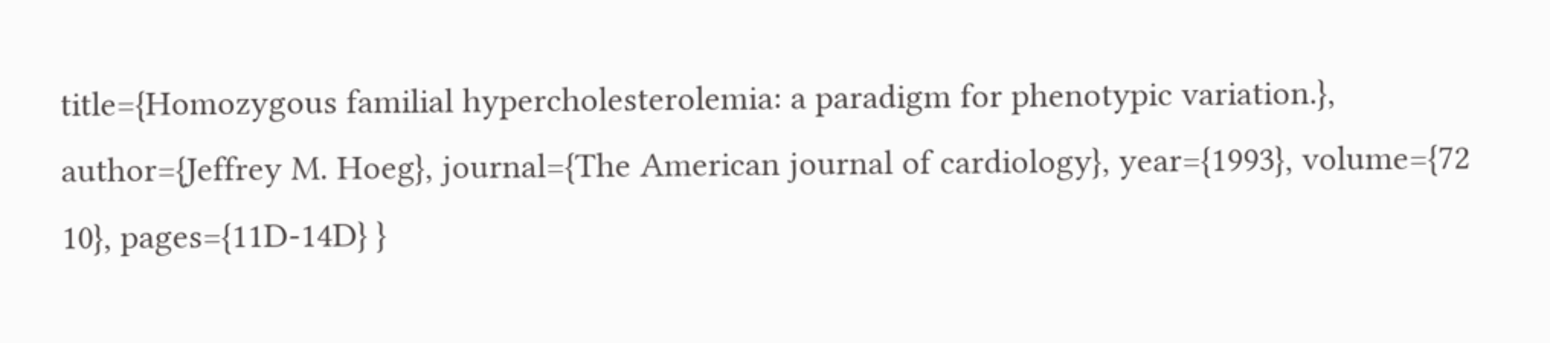title={Homozygous familial hypercholesterolemia: a paradigm for phenotypic variation.}, author={Jeffrey M. Hoeg}, journal={The American journal of cardiology}, year={1993}, volume={72 10}, pages={11D-14D} }